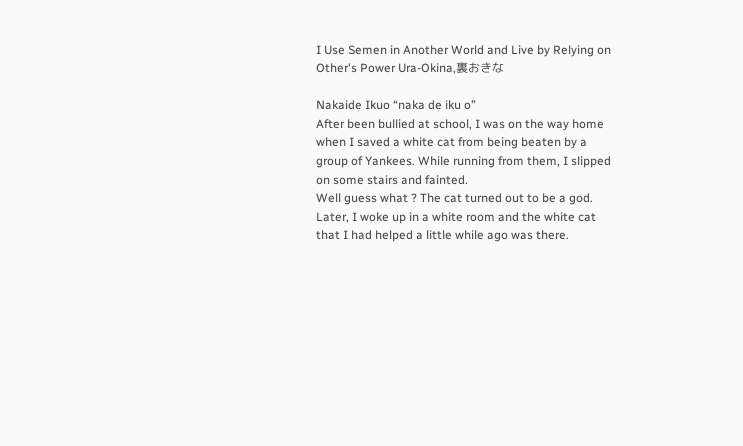I Use Semen in Another World and Live by Relying on Other's Power Ura-Okina,裏おきな

Nakaide Ikuo “naka de iku o”
After been bullied at school, I was on the way home when I saved a white cat from being beaten by a group of Yankees. While running from them, I slipped on some stairs and fainted.
Well guess what ? The cat turned out to be a god.
Later, I woke up in a white room and the white cat that I had helped a little while ago was there.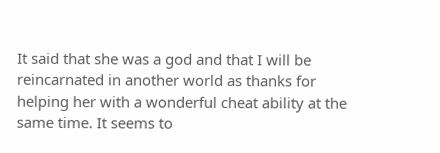It said that she was a god and that I will be reincarnated in another world as thanks for helping her with a wonderful cheat ability at the same time. It seems to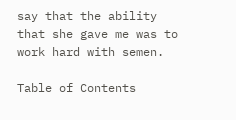say that the ability that she gave me was to work hard with semen.

Table of Contents